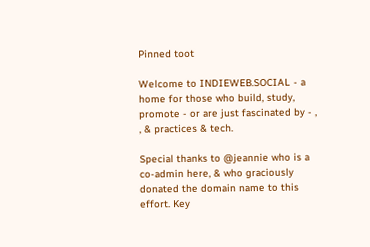Pinned toot

Welcome to INDIEWEB.SOCIAL - a home for those who build, study, promote - or are just fascinated by - , , & practices & tech.

Special thanks to @jeannie who is a co-admin here, & who graciously donated the domain name to this effort. Key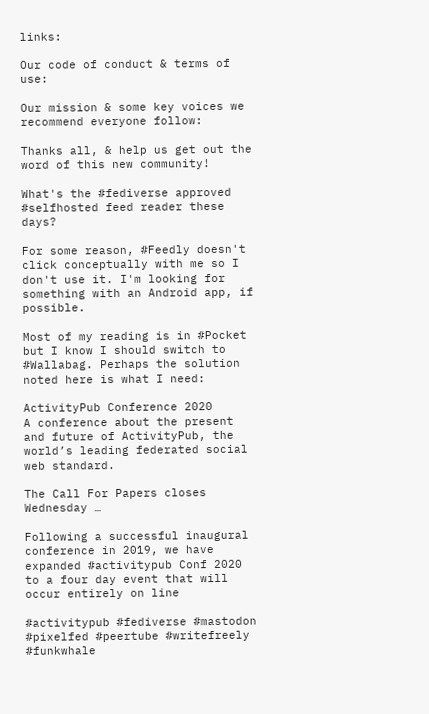links:

Our code of conduct & terms of use:

Our mission & some key voices we recommend everyone follow:

Thanks all, & help us get out the word of this new community!

What's the #fediverse approved #selfhosted feed reader these days?

For some reason, #Feedly doesn't click conceptually with me so I don't use it. I'm looking for something with an Android app, if possible.

Most of my reading is in #Pocket but I know I should switch to #Wallabag. Perhaps the solution noted here is what I need:

ActivityPub Conference 2020
A conference about the present and future of ActivityPub, the world’s leading federated social web standard.

The Call For Papers closes Wednesday …

Following a successful inaugural conference in 2019, we have expanded #activitypub Conf 2020 to a four day event that will occur entirely on line

#activitypub #fediverse #mastodon #pixelfed #peertube #writefreely #funkwhale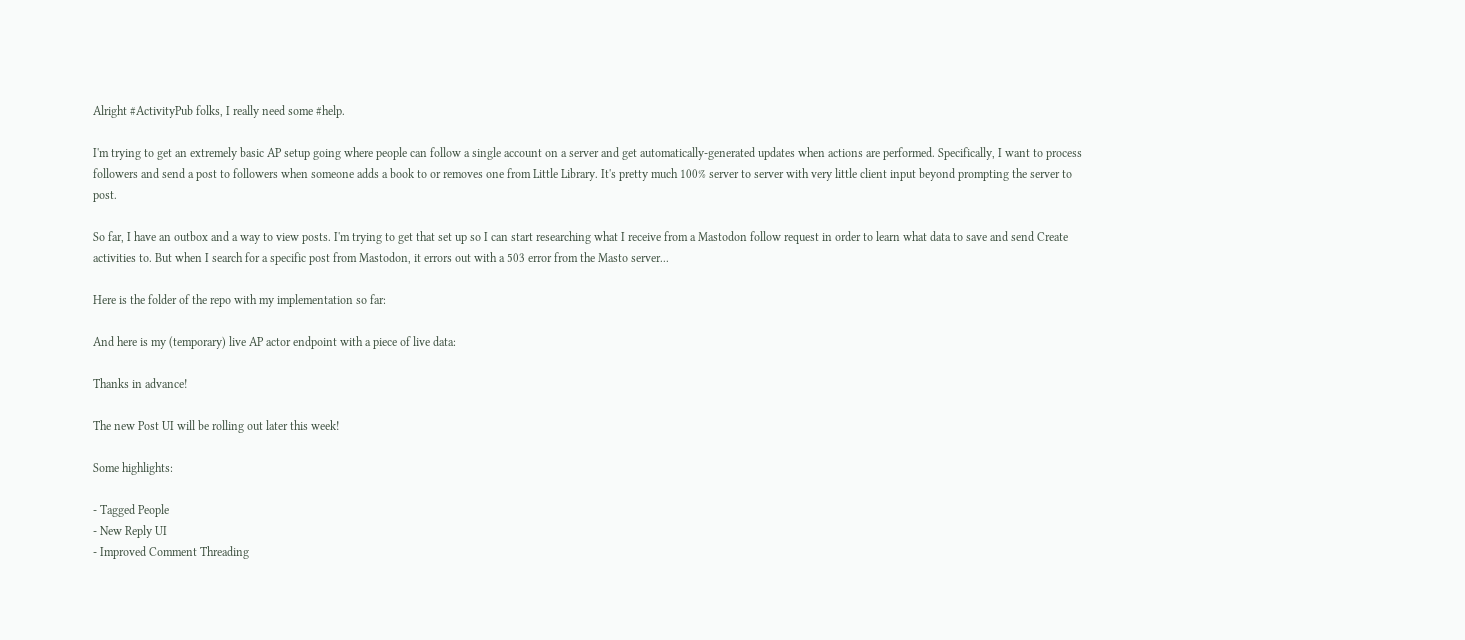Alright #ActivityPub folks, I really need some #help.

I'm trying to get an extremely basic AP setup going where people can follow a single account on a server and get automatically-generated updates when actions are performed. Specifically, I want to process followers and send a post to followers when someone adds a book to or removes one from Little Library. It's pretty much 100% server to server with very little client input beyond prompting the server to post.

So far, I have an outbox and a way to view posts. I'm trying to get that set up so I can start researching what I receive from a Mastodon follow request in order to learn what data to save and send Create activities to. But when I search for a specific post from Mastodon, it errors out with a 503 error from the Masto server...

Here is the folder of the repo with my implementation so far:

And here is my (temporary) live AP actor endpoint with a piece of live data:

Thanks in advance!

The new Post UI will be rolling out later this week!

Some highlights:

- Tagged People
- New Reply UI
- Improved Comment Threading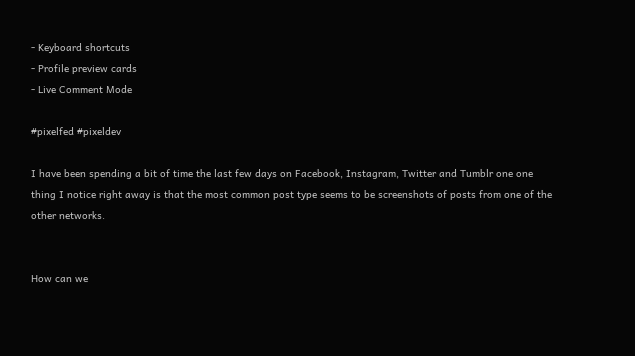- Keyboard shortcuts
- Profile preview cards
- Live Comment Mode

#pixelfed #pixeldev

I have been spending a bit of time the last few days on Facebook, Instagram, Twitter and Tumblr one one thing I notice right away is that the most common post type seems to be screenshots of posts from one of the other networks.


How can we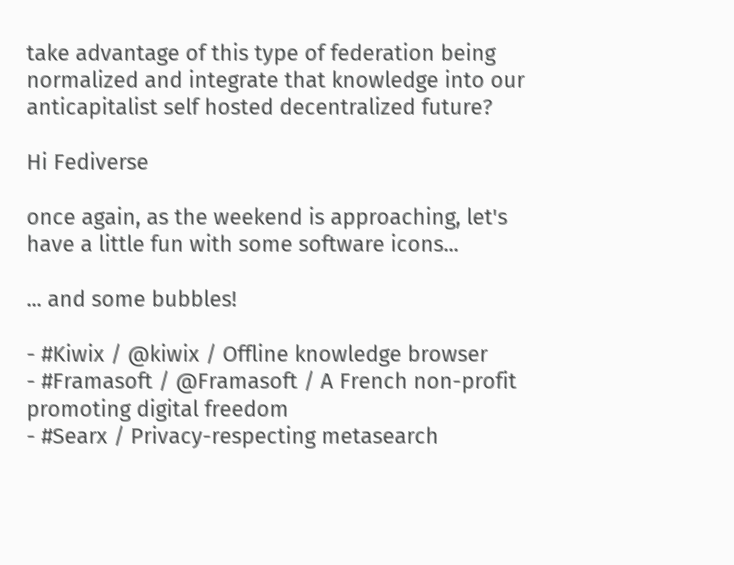take advantage of this type of federation being normalized and integrate that knowledge into our anticapitalist self hosted decentralized future?

Hi Fediverse

once again, as the weekend is approaching, let's have a little fun with some software icons...

... and some bubbles!

- #Kiwix / @kiwix / Offline knowledge browser
- #Framasoft / @Framasoft / A French non-profit promoting digital freedom
- #Searx / Privacy-respecting metasearch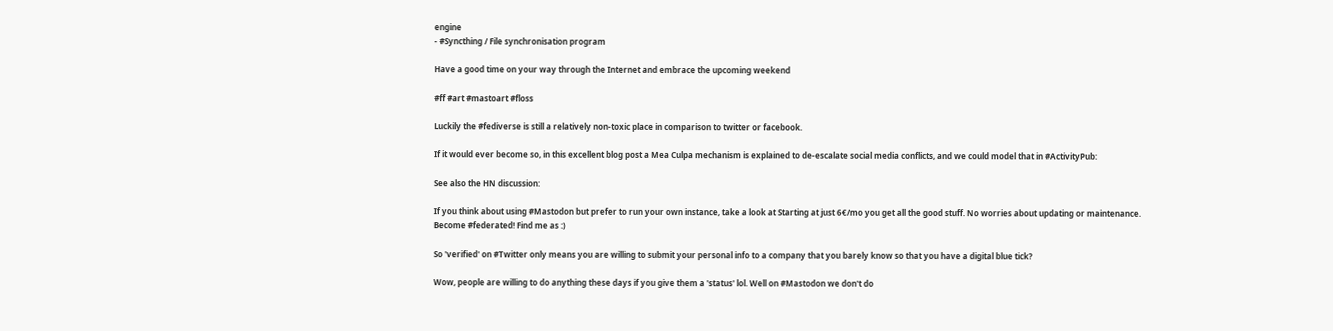engine
- #Syncthing / File synchronisation program

Have a good time on your way through the Internet and embrace the upcoming weekend

#ff #art #mastoart #floss

Luckily the #fediverse is still a relatively non-toxic place in comparison to twitter or facebook.

If it would ever become so, in this excellent blog post a Mea Culpa mechanism is explained to de-escalate social media conflicts, and we could model that in #ActivityPub:

See also the HN discussion:

If you think about using #Mastodon but prefer to run your own instance, take a look at Starting at just 6€/mo you get all the good stuff. No worries about updating or maintenance. Become #federated! Find me as :)

So 'verified' on #Twitter only means you are willing to submit your personal info to a company that you barely know so that you have a digital blue tick?

Wow, people are willing to do anything these days if you give them a 'status' lol. Well on #Mastodon we don't do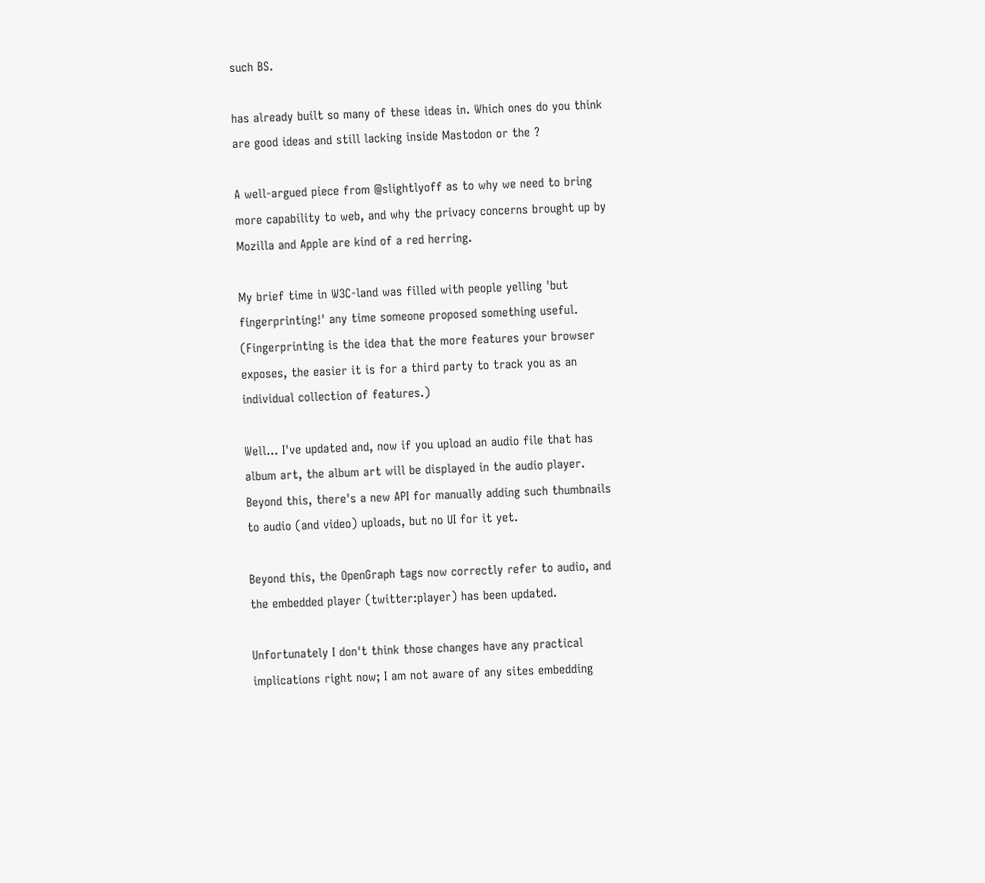such BS.

has already built so many of these ideas in. Which ones do you think are good ideas and still lacking inside Mastodon or the ?

A well-argued piece from @slightlyoff as to why we need to bring more capability to web, and why the privacy concerns brought up by Mozilla and Apple are kind of a red herring.

My brief time in W3C-land was filled with people yelling 'but fingerprinting!' any time someone proposed something useful. (Fingerprinting is the idea that the more features your browser exposes, the easier it is for a third party to track you as an individual collection of features.)

Well... I've updated and, now if you upload an audio file that has album art, the album art will be displayed in the audio player. Beyond this, there's a new API for manually adding such thumbnails to audio (and video) uploads, but no UI for it yet.

Beyond this, the OpenGraph tags now correctly refer to audio, and the embedded player (twitter:player) has been updated.

Unfortunately I don't think those changes have any practical implications right now; I am not aware of any sites embedding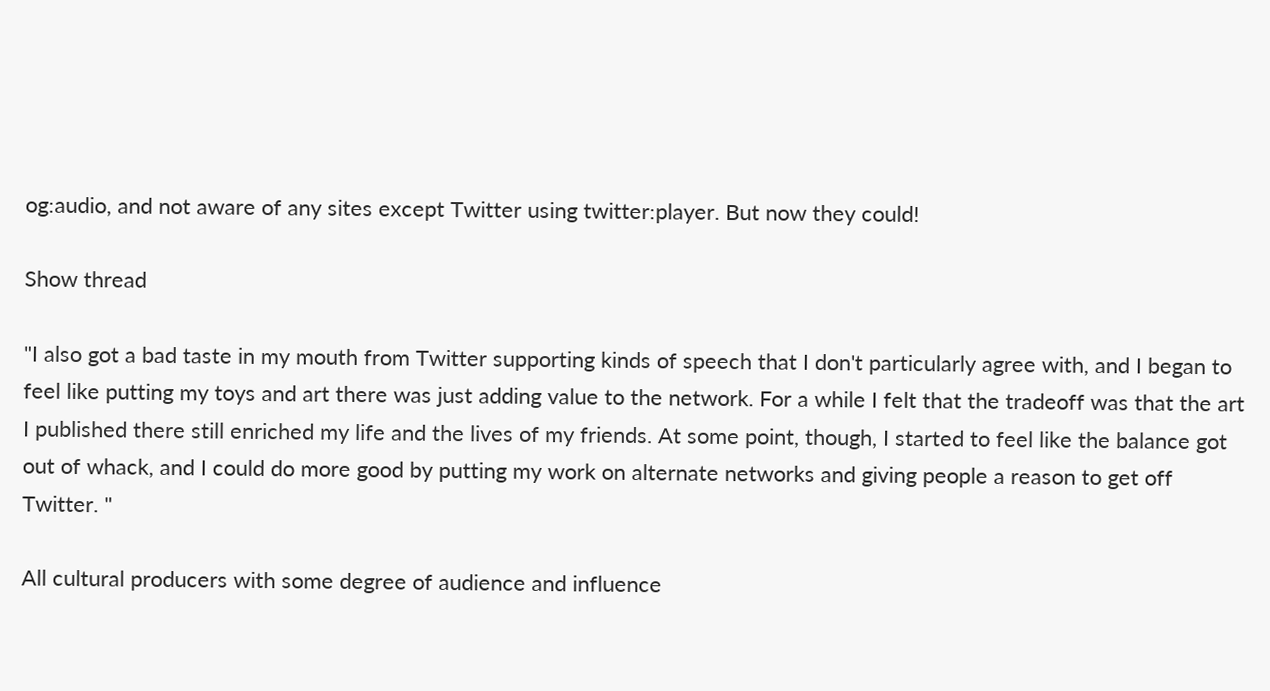og:audio, and not aware of any sites except Twitter using twitter:player. But now they could!

Show thread

"I also got a bad taste in my mouth from Twitter supporting kinds of speech that I don't particularly agree with, and I began to feel like putting my toys and art there was just adding value to the network. For a while I felt that the tradeoff was that the art I published there still enriched my life and the lives of my friends. At some point, though, I started to feel like the balance got out of whack, and I could do more good by putting my work on alternate networks and giving people a reason to get off Twitter. "

All cultural producers with some degree of audience and influence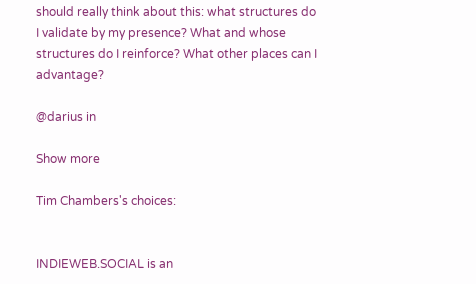should really think about this: what structures do I validate by my presence? What and whose structures do I reinforce? What other places can I advantage?

@darius in

Show more

Tim Chambers's choices:


INDIEWEB.SOCIAL is an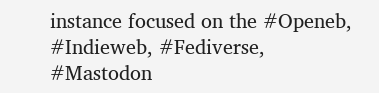instance focused on the #Openeb, #Indieweb, #Fediverse, #Mastodon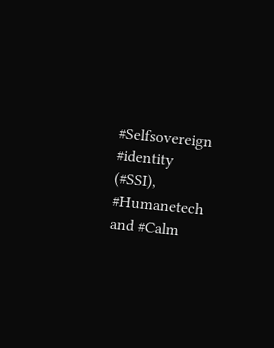#Selfsovereign #identity (#SSI), #Humanetech and #Calm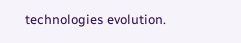technologies evolution.